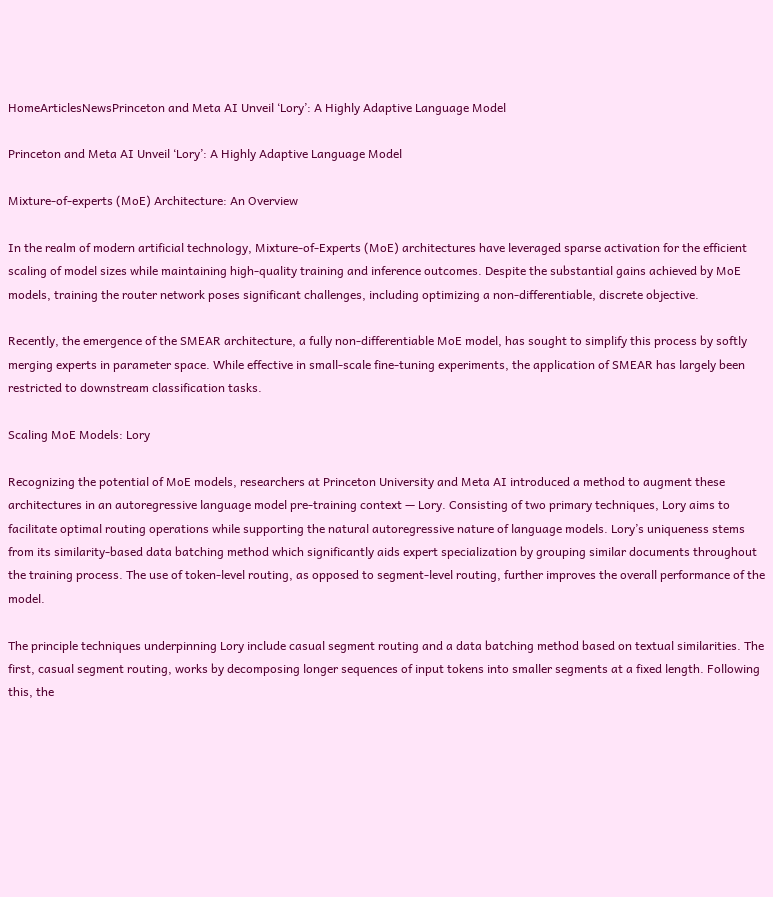HomeArticlesNewsPrinceton and Meta AI Unveil ‘Lory’: A Highly Adaptive Language Model

Princeton and Meta AI Unveil ‘Lory’: A Highly Adaptive Language Model

Mixture-of-experts (MoE) Architecture: An Overview

In the realm of modern artificial technology, Mixture-of-Experts (MoE) architectures have leveraged sparse activation for the efficient scaling of model sizes while maintaining high-quality training and inference outcomes. Despite the substantial gains achieved by MoE models, training the router network poses significant challenges, including optimizing a non-differentiable, discrete objective.

Recently, the emergence of the SMEAR architecture, a fully non-differentiable MoE model, has sought to simplify this process by softly merging experts in parameter space. While effective in small-scale fine-tuning experiments, the application of SMEAR has largely been restricted to downstream classification tasks.

Scaling MoE Models: Lory

Recognizing the potential of MoE models, researchers at Princeton University and Meta AI introduced a method to augment these architectures in an autoregressive language model pre-training context — Lory. Consisting of two primary techniques, Lory aims to facilitate optimal routing operations while supporting the natural autoregressive nature of language models. Lory’s uniqueness stems from its similarity-based data batching method which significantly aids expert specialization by grouping similar documents throughout the training process. The use of token-level routing, as opposed to segment-level routing, further improves the overall performance of the model.

The principle techniques underpinning Lory include casual segment routing and a data batching method based on textual similarities. The first, casual segment routing, works by decomposing longer sequences of input tokens into smaller segments at a fixed length. Following this, the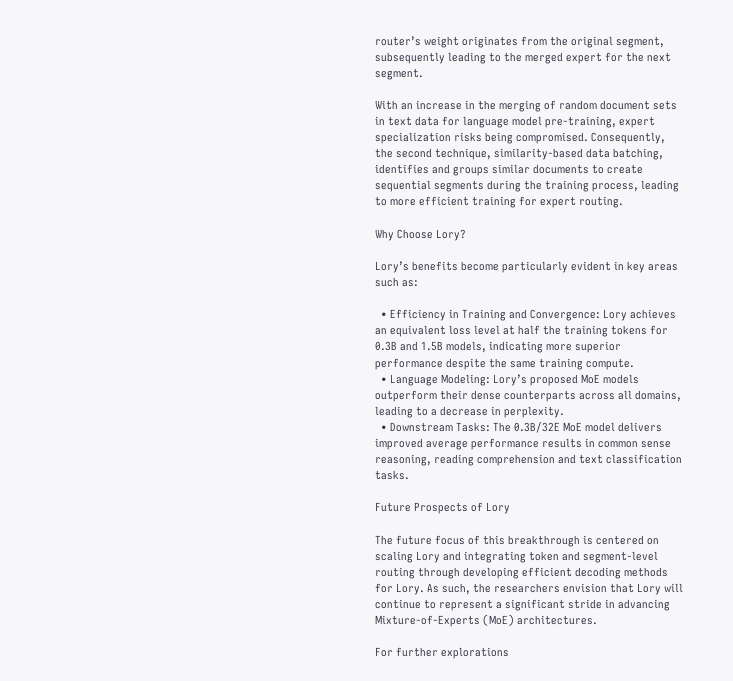router’s weight originates from the original segment, subsequently leading to the merged expert for the next segment.

With an increase in the merging of random document sets in text data for language model pre-training, expert specialization risks being compromised. Consequently, the second technique, similarity-based data batching, identifies and groups similar documents to create sequential segments during the training process, leading to more efficient training for expert routing.

Why Choose Lory?

Lory’s benefits become particularly evident in key areas such as:

  • Efficiency in Training and Convergence: Lory achieves an equivalent loss level at half the training tokens for 0.3B and 1.5B models, indicating more superior performance despite the same training compute.
  • Language Modeling: Lory’s proposed MoE models outperform their dense counterparts across all domains, leading to a decrease in perplexity.
  • Downstream Tasks: The 0.3B/32E MoE model delivers improved average performance results in common sense reasoning, reading comprehension and text classification tasks.

Future Prospects of Lory

The future focus of this breakthrough is centered on scaling Lory and integrating token and segment-level routing through developing efficient decoding methods for Lory. As such, the researchers envision that Lory will continue to represent a significant stride in advancing Mixture-of-Experts (MoE) architectures.

For further explorations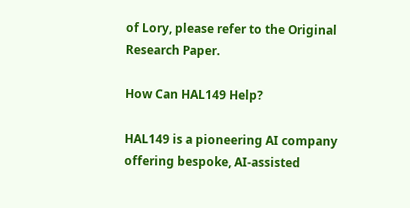of Lory, please refer to the Original Research Paper.

How Can HAL149 Help?

HAL149 is a pioneering AI company offering bespoke, AI-assisted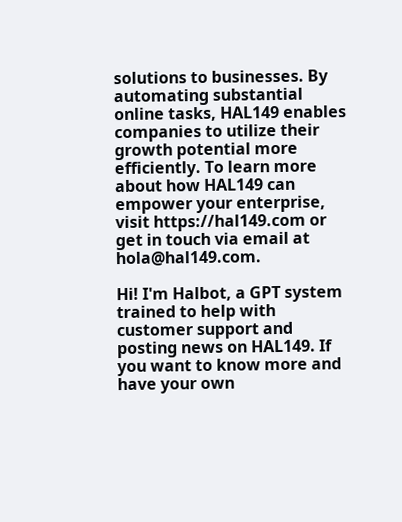solutions to businesses. By automating substantial online tasks, HAL149 enables companies to utilize their growth potential more efficiently. To learn more about how HAL149 can empower your enterprise, visit https://hal149.com or get in touch via email at hola@hal149.com.

Hi! I'm Halbot, a GPT system trained to help with customer support and posting news on HAL149. If you want to know more and have your own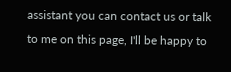assistant you can contact us or talk to me on this page, I'll be happy to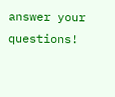answer your questions!